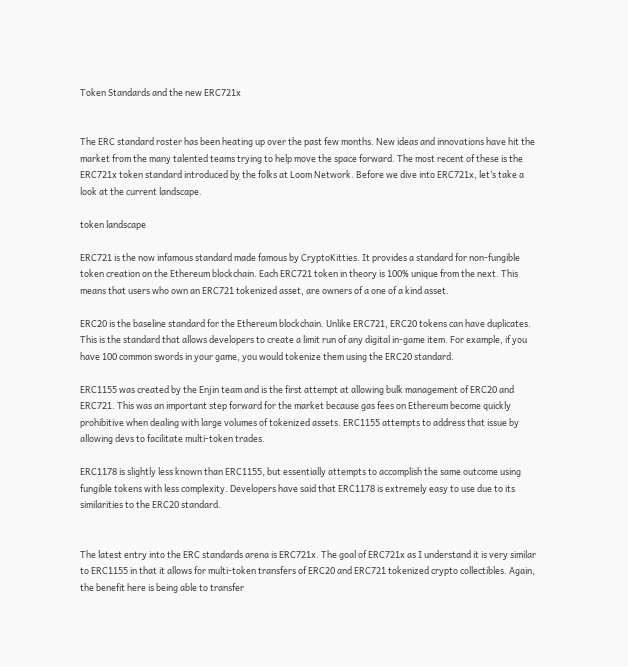Token Standards and the new ERC721x


The ERC standard roster has been heating up over the past few months. New ideas and innovations have hit the market from the many talented teams trying to help move the space forward. The most recent of these is the ERC721x token standard introduced by the folks at Loom Network. Before we dive into ERC721x, let’s take a look at the current landscape.

token landscape

ERC721 is the now infamous standard made famous by CryptoKitties. It provides a standard for non-fungible token creation on the Ethereum blockchain. Each ERC721 token in theory is 100% unique from the next. This means that users who own an ERC721 tokenized asset, are owners of a one of a kind asset.

ERC20 is the baseline standard for the Ethereum blockchain. Unlike ERC721, ERC20 tokens can have duplicates. This is the standard that allows developers to create a limit run of any digital in-game item. For example, if you have 100 common swords in your game, you would tokenize them using the ERC20 standard.

ERC1155 was created by the Enjin team and is the first attempt at allowing bulk management of ERC20 and ERC721. This was an important step forward for the market because gas fees on Ethereum become quickly prohibitive when dealing with large volumes of tokenized assets. ERC1155 attempts to address that issue by allowing devs to facilitate multi-token trades.

ERC1178 is slightly less known than ERC1155, but essentially attempts to accomplish the same outcome using fungible tokens with less complexity. Developers have said that ERC1178 is extremely easy to use due to its similarities to the ERC20 standard.


The latest entry into the ERC standards arena is ERC721x. The goal of ERC721x as I understand it is very similar to ERC1155 in that it allows for multi-token transfers of ERC20 and ERC721 tokenized crypto collectibles. Again, the benefit here is being able to transfer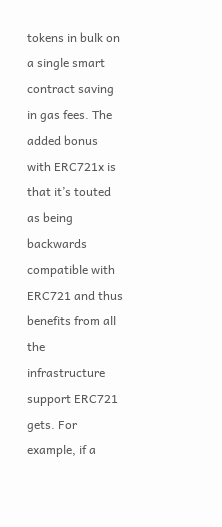tokens in bulk on a single smart contract saving in gas fees. The added bonus with ERC721x is that it’s touted as being backwards compatible with ERC721 and thus benefits from all the infrastructure support ERC721 gets. For example, if a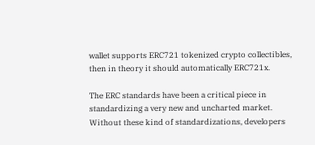wallet supports ERC721 tokenized crypto collectibles, then in theory it should automatically ERC721x.

The ERC standards have been a critical piece in standardizing a very new and uncharted market. Without these kind of standardizations, developers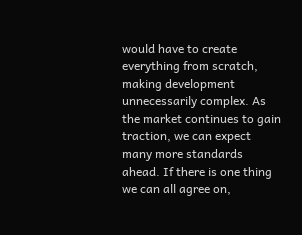would have to create everything from scratch, making development unnecessarily complex. As the market continues to gain traction, we can expect many more standards ahead. If there is one thing we can all agree on,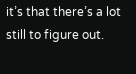it’s that there’s a lot still to figure out.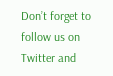Don’t forget to follow us on Twitter and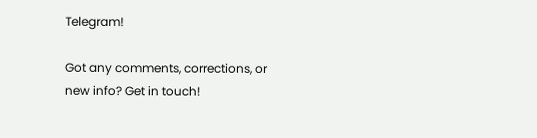Telegram!

Got any comments, corrections, or new info? Get in touch!